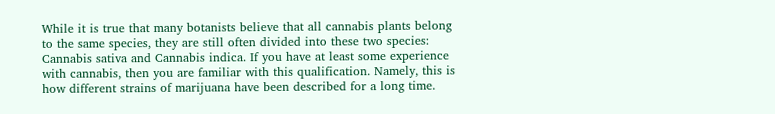While it is true that many botanists believe that all cannabis plants belong to the same species, they are still often divided into these two species: Cannabis sativa and Cannabis indica. If you have at least some experience with cannabis, then you are familiar with this qualification. Namely, this is how different strains of marijuana have been described for a long time.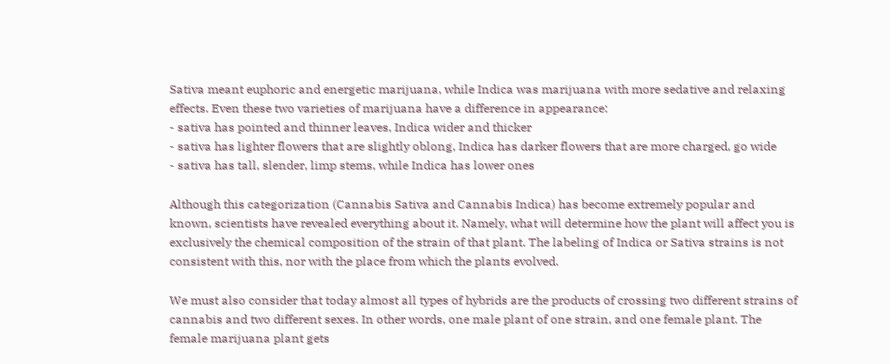Sativa meant euphoric and energetic marijuana, while Indica was marijuana with more sedative and relaxing effects. Even these two varieties of marijuana have a difference in appearance:
- sativa has pointed and thinner leaves, Indica wider and thicker
- sativa has lighter flowers that are slightly oblong, Indica has darker flowers that are more charged, go wide
- sativa has tall, slender, limp stems, while Indica has lower ones

Although this categorization (Cannabis Sativa and Cannabis Indica) has become extremely popular and known, scientists have revealed everything about it. Namely, what will determine how the plant will affect you is exclusively the chemical composition of the strain of that plant. The labeling of Indica or Sativa strains is not consistent with this, nor with the place from which the plants evolved.

We must also consider that today almost all types of hybrids are the products of crossing two different strains of cannabis and two different sexes. In other words, one male plant of one strain, and one female plant. The female marijuana plant gets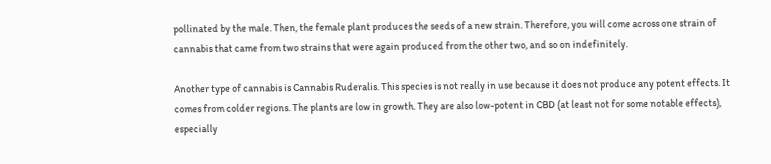pollinated by the male. Then, the female plant produces the seeds of a new strain. Therefore, you will come across one strain of cannabis that came from two strains that were again produced from the other two, and so on indefinitely.

Another type of cannabis is Cannabis Ruderalis. This species is not really in use because it does not produce any potent effects. It comes from colder regions. The plants are low in growth. They are also low-potent in CBD (at least not for some notable effects), especially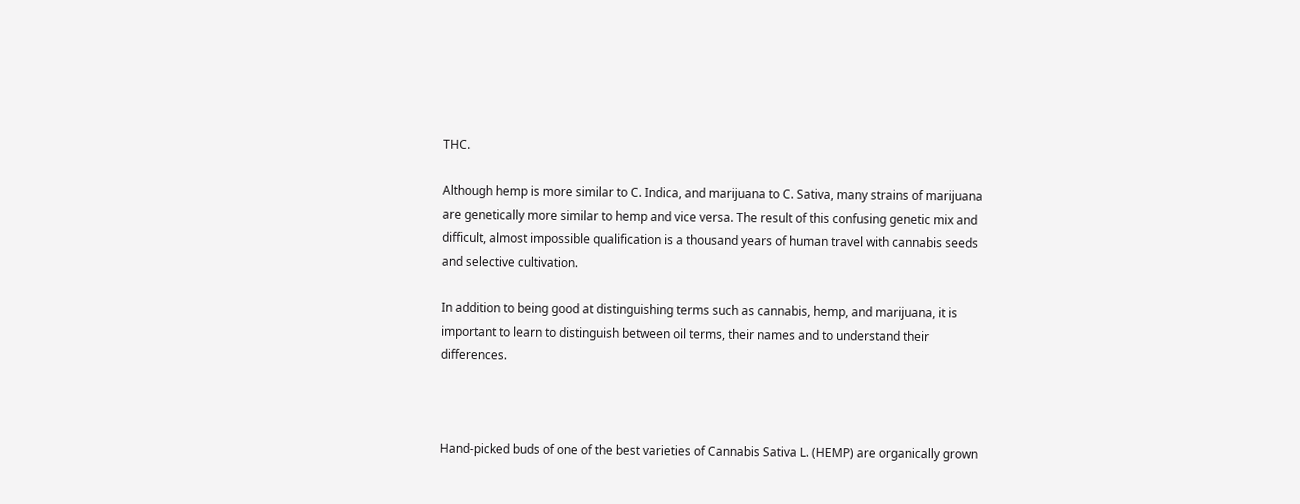THC.

Although hemp is more similar to C. Indica, and marijuana to C. Sativa, many strains of marijuana are genetically more similar to hemp and vice versa. The result of this confusing genetic mix and difficult, almost impossible qualification is a thousand years of human travel with cannabis seeds and selective cultivation.

In addition to being good at distinguishing terms such as cannabis, hemp, and marijuana, it is important to learn to distinguish between oil terms, their names and to understand their differences.



Hand-picked buds of one of the best varieties of Cannabis Sativa L. (HEMP) are organically grown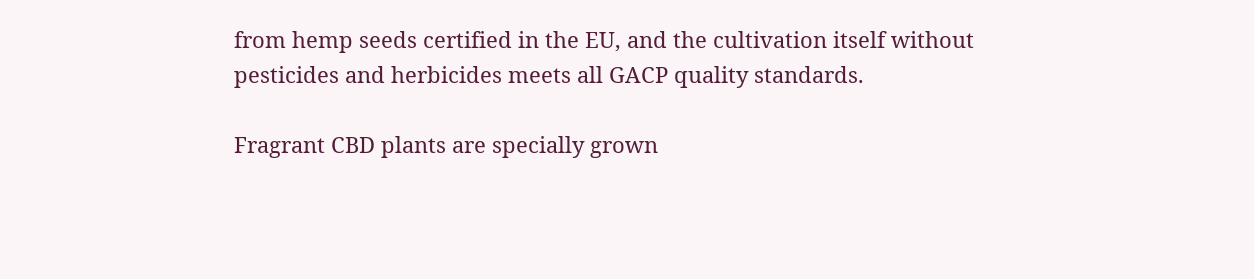from hemp seeds certified in the EU, and the cultivation itself without pesticides and herbicides meets all GACP quality standards.

Fragrant CBD plants are specially grown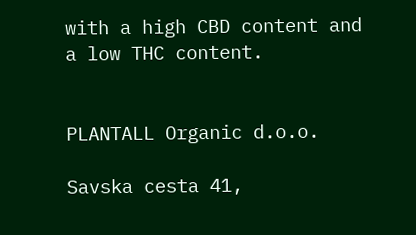with a high CBD content and a low THC content.


PLANTALL Organic d.o.o.

Savska cesta 41,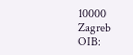10000 Zagreb
OIB: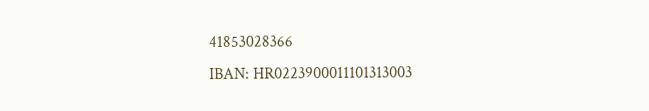41853028366
IBAN: HR0223900011101313003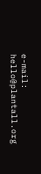e-mail: hello@plantall.org